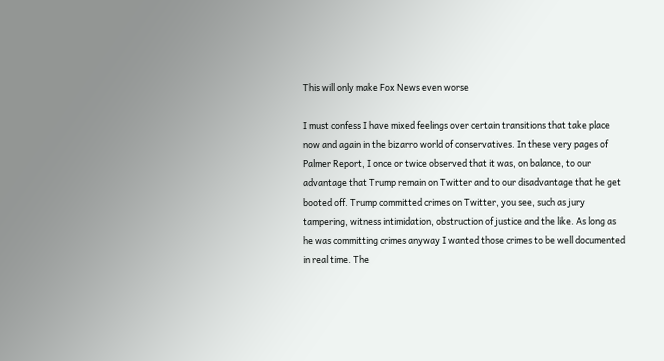This will only make Fox News even worse

I must confess I have mixed feelings over certain transitions that take place now and again in the bizarro world of conservatives. In these very pages of Palmer Report, I once or twice observed that it was, on balance, to our advantage that Trump remain on Twitter and to our disadvantage that he get booted off. Trump committed crimes on Twitter, you see, such as jury tampering, witness intimidation, obstruction of justice and the like. As long as he was committing crimes anyway I wanted those crimes to be well documented in real time. The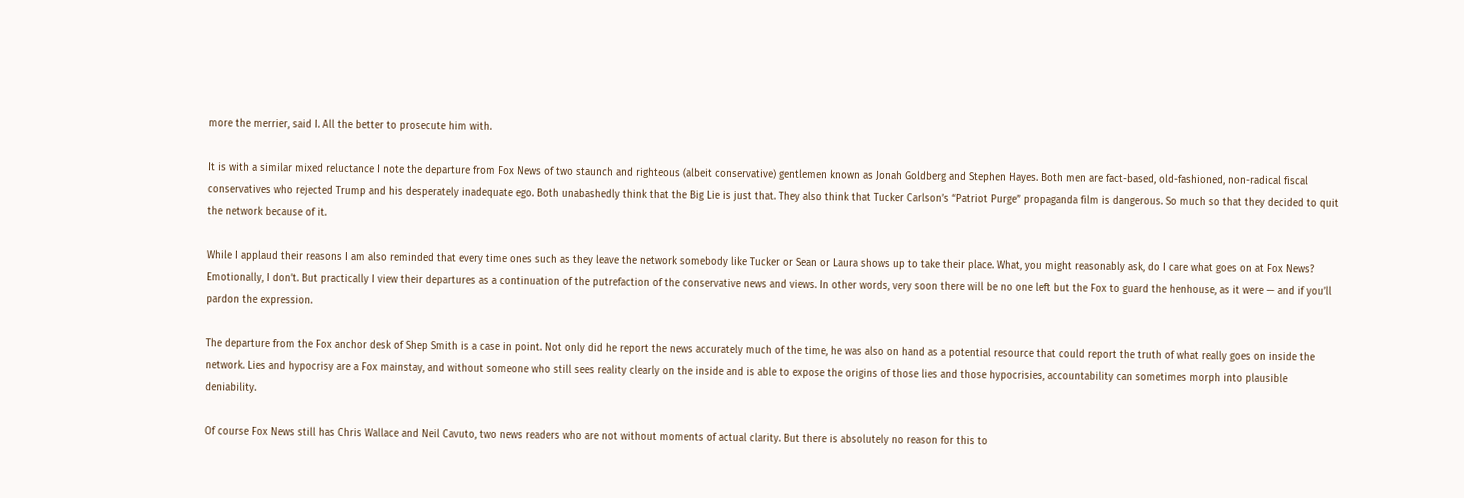more the merrier, said I. All the better to prosecute him with.

It is with a similar mixed reluctance I note the departure from Fox News of two staunch and righteous (albeit conservative) gentlemen known as Jonah Goldberg and Stephen Hayes. Both men are fact-based, old-fashioned, non-radical fiscal conservatives who rejected Trump and his desperately inadequate ego. Both unabashedly think that the Big Lie is just that. They also think that Tucker Carlson’s “Patriot Purge” propaganda film is dangerous. So much so that they decided to quit the network because of it.

While I applaud their reasons I am also reminded that every time ones such as they leave the network somebody like Tucker or Sean or Laura shows up to take their place. What, you might reasonably ask, do I care what goes on at Fox News? Emotionally, I don’t. But practically I view their departures as a continuation of the putrefaction of the conservative news and views. In other words, very soon there will be no one left but the Fox to guard the henhouse, as it were — and if you’ll pardon the expression.

The departure from the Fox anchor desk of Shep Smith is a case in point. Not only did he report the news accurately much of the time, he was also on hand as a potential resource that could report the truth of what really goes on inside the network. Lies and hypocrisy are a Fox mainstay, and without someone who still sees reality clearly on the inside and is able to expose the origins of those lies and those hypocrisies, accountability can sometimes morph into plausible deniability.

Of course Fox News still has Chris Wallace and Neil Cavuto, two news readers who are not without moments of actual clarity. But there is absolutely no reason for this to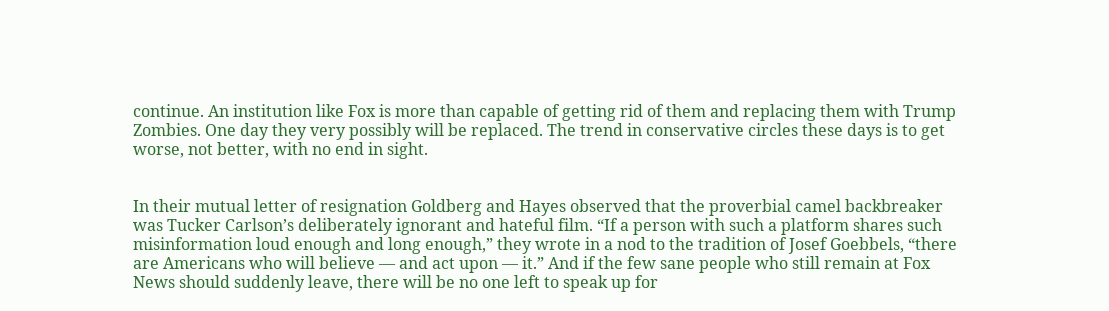continue. An institution like Fox is more than capable of getting rid of them and replacing them with Trump Zombies. One day they very possibly will be replaced. The trend in conservative circles these days is to get worse, not better, with no end in sight.


In their mutual letter of resignation Goldberg and Hayes observed that the proverbial camel backbreaker was Tucker Carlson’s deliberately ignorant and hateful film. “If a person with such a platform shares such misinformation loud enough and long enough,” they wrote in a nod to the tradition of Josef Goebbels, “there are Americans who will believe — and act upon — it.” And if the few sane people who still remain at Fox News should suddenly leave, there will be no one left to speak up for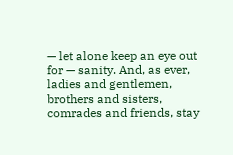— let alone keep an eye out for — sanity. And, as ever, ladies and gentlemen, brothers and sisters, comrades and friends, stay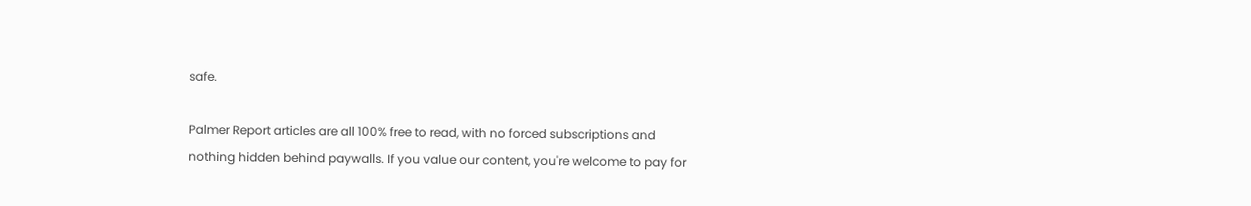safe.

Palmer Report articles are all 100% free to read, with no forced subscriptions and nothing hidden behind paywalls. If you value our content, you're welcome to pay for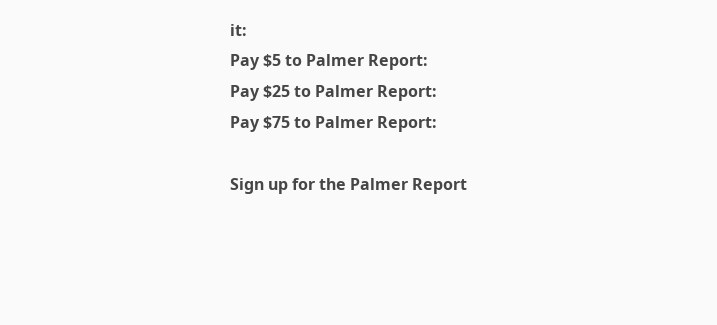it:
Pay $5 to Palmer Report:
Pay $25 to Palmer Report:
Pay $75 to Palmer Report:

Sign up for the Palmer Report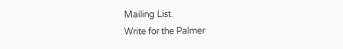Mailing List.
Write for the Palmer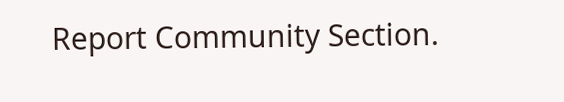Report Community Section.